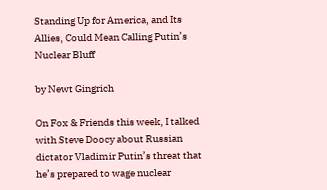Standing Up for America, and Its Allies, Could Mean Calling Putin’s Nuclear Bluff

by Newt Gingrich

On Fox & Friends this week, I talked with Steve Doocy about Russian dictator Vladimir Putin’s threat that he’s prepared to wage nuclear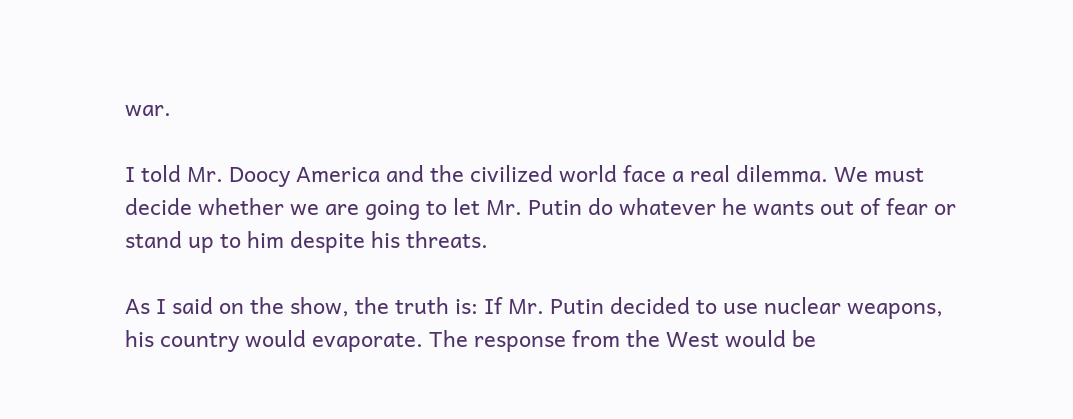war.

I told Mr. Doocy America and the civilized world face a real dilemma. We must decide whether we are going to let Mr. Putin do whatever he wants out of fear or stand up to him despite his threats.

As I said on the show, the truth is: If Mr. Putin decided to use nuclear weapons, his country would evaporate. The response from the West would be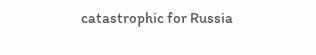catastrophic for Russia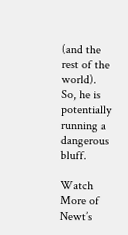(and the rest of the world). So, he is potentially running a dangerous bluff.

Watch More of Newt’s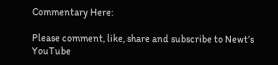Commentary Here:

Please comment, like, share and subscribe to Newt’s YouTube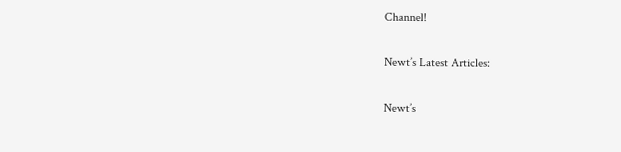Channel!

Newt’s Latest Articles:

Newt’s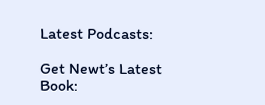Latest Podcasts:

Get Newt’s Latest Book: